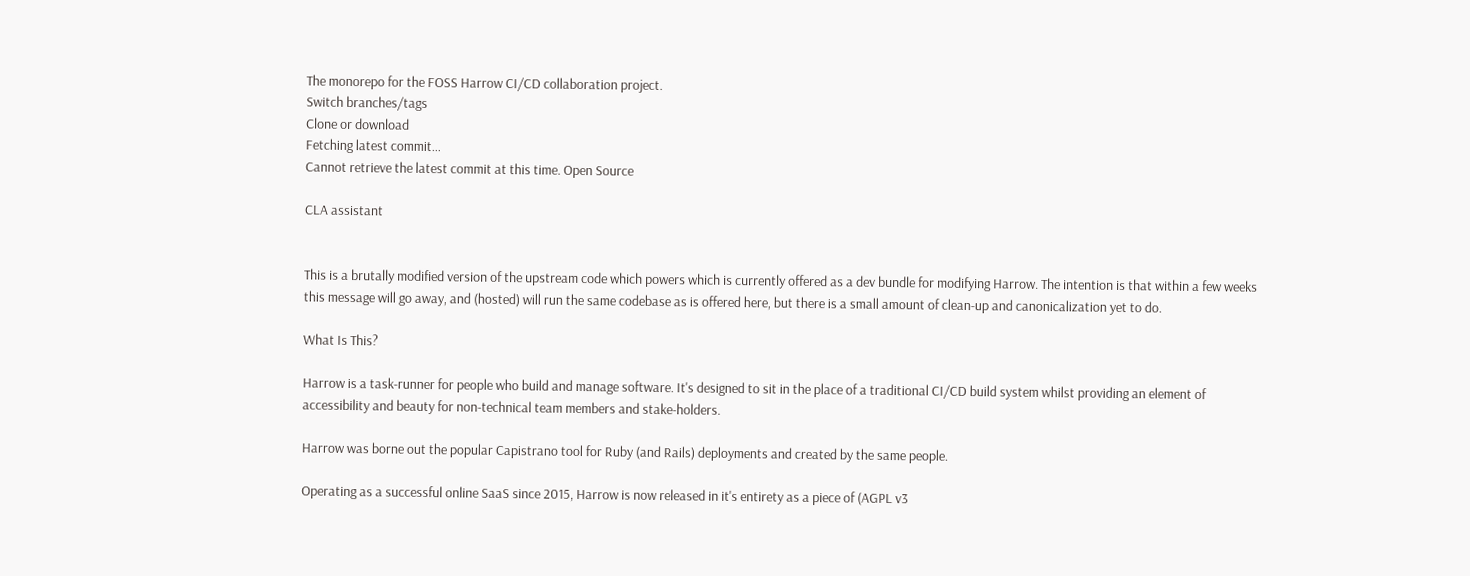The monorepo for the FOSS Harrow CI/CD collaboration project.
Switch branches/tags
Clone or download
Fetching latest commit…
Cannot retrieve the latest commit at this time. Open Source

CLA assistant


This is a brutally modified version of the upstream code which powers which is currently offered as a dev bundle for modifying Harrow. The intention is that within a few weeks this message will go away, and (hosted) will run the same codebase as is offered here, but there is a small amount of clean-up and canonicalization yet to do.

What Is This?

Harrow is a task-runner for people who build and manage software. It's designed to sit in the place of a traditional CI/CD build system whilst providing an element of accessibility and beauty for non-technical team members and stake-holders.

Harrow was borne out the popular Capistrano tool for Ruby (and Rails) deployments and created by the same people.

Operating as a successful online SaaS since 2015, Harrow is now released in it's entirety as a piece of (AGPL v3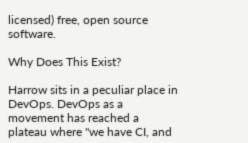licensed) free, open source software.

Why Does This Exist?

Harrow sits in a peculiar place in DevOps. DevOps as a movement has reached a plateau where "we have CI, and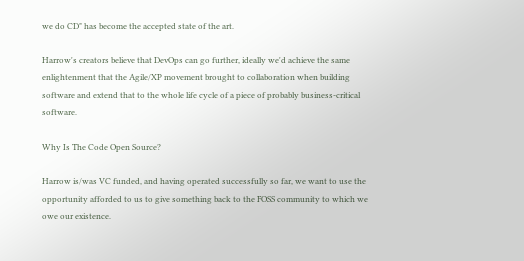we do CD" has become the accepted state of the art.

Harrow's creators believe that DevOps can go further, ideally we'd achieve the same enlightenment that the Agile/XP movement brought to collaboration when building software and extend that to the whole life cycle of a piece of probably business-critical software.

Why Is The Code Open Source?

Harrow is/was VC funded, and having operated successfully so far, we want to use the opportunity afforded to us to give something back to the FOSS community to which we owe our existence.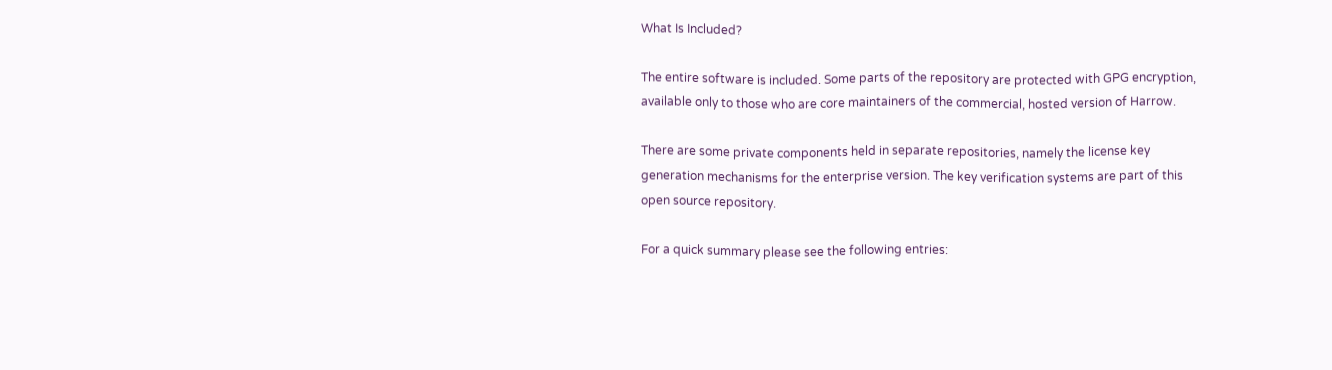What Is Included?

The entire software is included. Some parts of the repository are protected with GPG encryption, available only to those who are core maintainers of the commercial, hosted version of Harrow.

There are some private components held in separate repositories, namely the license key generation mechanisms for the enterprise version. The key verification systems are part of this open source repository.

For a quick summary please see the following entries: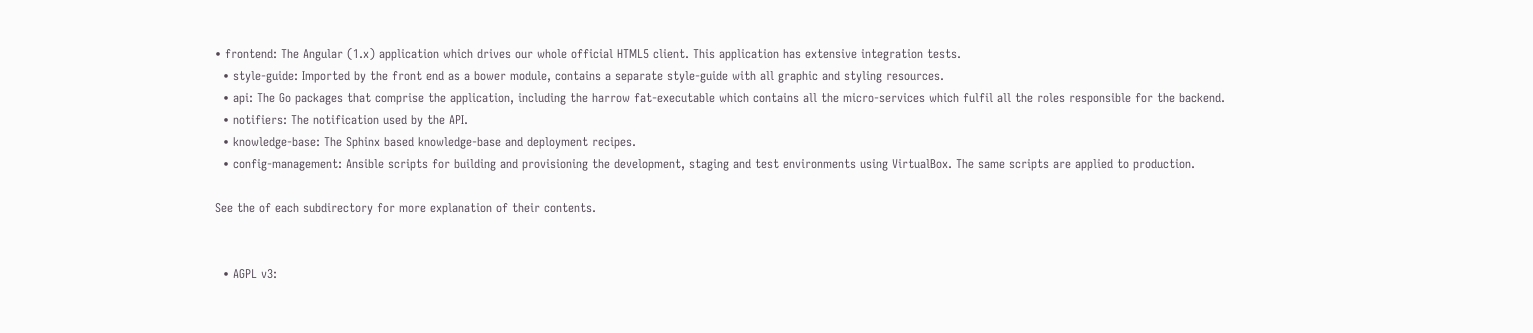• frontend: The Angular (1.x) application which drives our whole official HTML5 client. This application has extensive integration tests.
  • style-guide: Imported by the front end as a bower module, contains a separate style-guide with all graphic and styling resources.
  • api: The Go packages that comprise the application, including the harrow fat-executable which contains all the micro-services which fulfil all the roles responsible for the backend.
  • notifiers: The notification used by the API.
  • knowledge-base: The Sphinx based knowledge-base and deployment recipes.
  • config-management: Ansible scripts for building and provisioning the development, staging and test environments using VirtualBox. The same scripts are applied to production.

See the of each subdirectory for more explanation of their contents.


  • AGPL v3: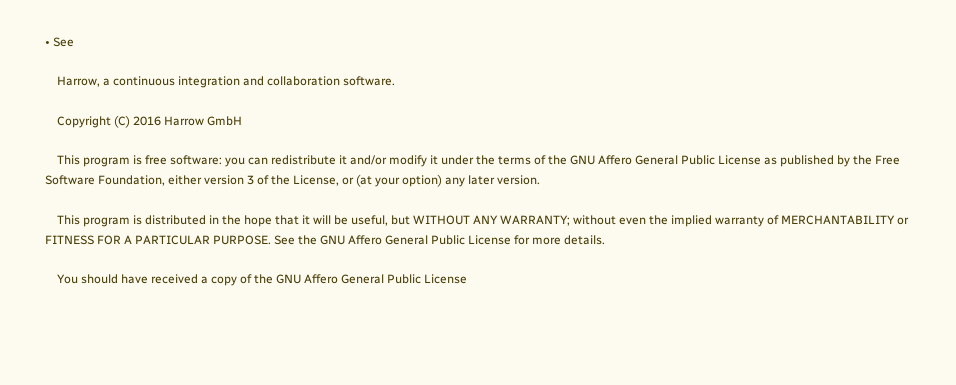• See

    Harrow, a continuous integration and collaboration software.

    Copyright (C) 2016 Harrow GmbH

    This program is free software: you can redistribute it and/or modify it under the terms of the GNU Affero General Public License as published by the Free Software Foundation, either version 3 of the License, or (at your option) any later version.

    This program is distributed in the hope that it will be useful, but WITHOUT ANY WARRANTY; without even the implied warranty of MERCHANTABILITY or FITNESS FOR A PARTICULAR PURPOSE. See the GNU Affero General Public License for more details.

    You should have received a copy of the GNU Affero General Public License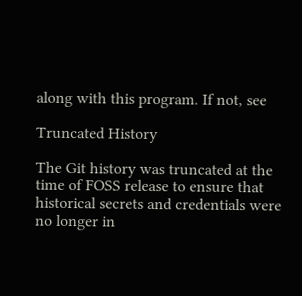along with this program. If not, see

Truncated History

The Git history was truncated at the time of FOSS release to ensure that historical secrets and credentials were no longer in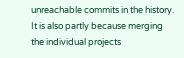unreachable commits in the history. It is also partly because merging the individual projects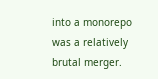into a monorepo was a relatively brutal merger.